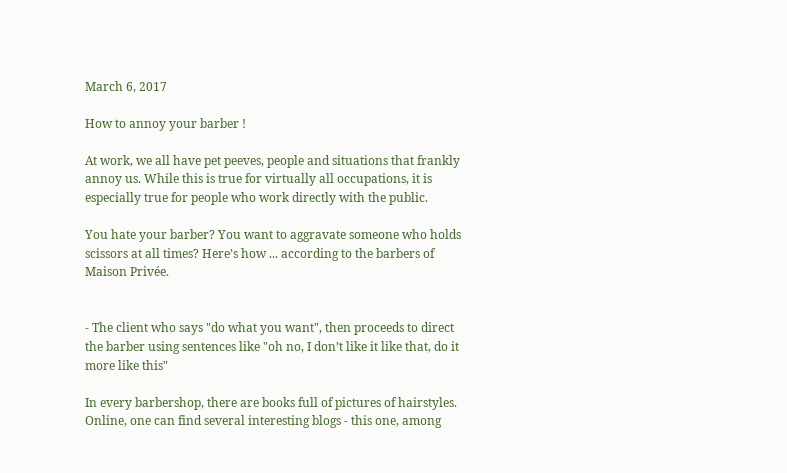March 6, 2017

How to annoy your barber !

At work, we all have pet peeves, people and situations that frankly annoy us. While this is true for virtually all occupations, it is especially true for people who work directly with the public.

You hate your barber? You want to aggravate someone who holds scissors at all times? Here’s how ... according to the barbers of Maison Privée.


- The client who says "do what you want", then proceeds to direct the barber using sentences like "oh no, I don’t like it like that, do it more like this"

In every barbershop, there are books full of pictures of hairstyles. Online, one can find several interesting blogs - this one, among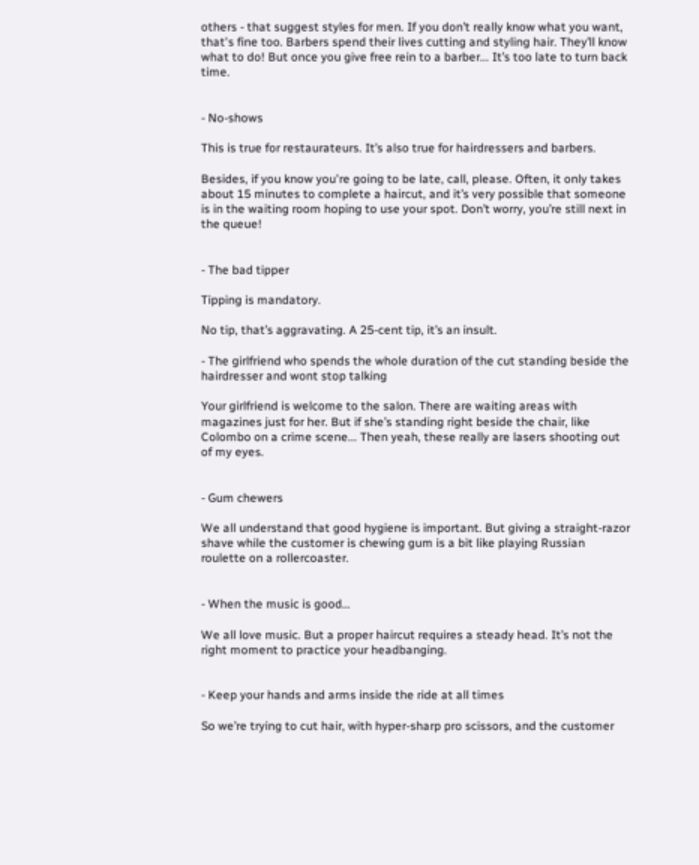others - that suggest styles for men. If you don’t really know what you want, that's fine too. Barbers spend their lives cutting and styling hair. They’ll know what to do! But once you give free rein to a barber... It’s too late to turn back time.


- No-shows

This is true for restaurateurs. It’s also true for hairdressers and barbers.

Besides, if you know you're going to be late, call, please. Often, it only takes about 15 minutes to complete a haircut, and it’s very possible that someone is in the waiting room hoping to use your spot. Don’t worry, you’re still next in the queue!


- The bad tipper

Tipping is mandatory.

No tip, that’s aggravating. A 25-cent tip, it’s an insult.

- The girlfriend who spends the whole duration of the cut standing beside the hairdresser and wont stop talking

Your girlfriend is welcome to the salon. There are waiting areas with magazines just for her. But if she’s standing right beside the chair, like Colombo on a crime scene... Then yeah, these really are lasers shooting out of my eyes.


- Gum chewers

We all understand that good hygiene is important. But giving a straight-razor shave while the customer is chewing gum is a bit like playing Russian roulette on a rollercoaster.


- When the music is good…

We all love music. But a proper haircut requires a steady head. It’s not the right moment to practice your headbanging.


- Keep your hands and arms inside the ride at all times

So we’re trying to cut hair, with hyper-sharp pro scissors, and the customer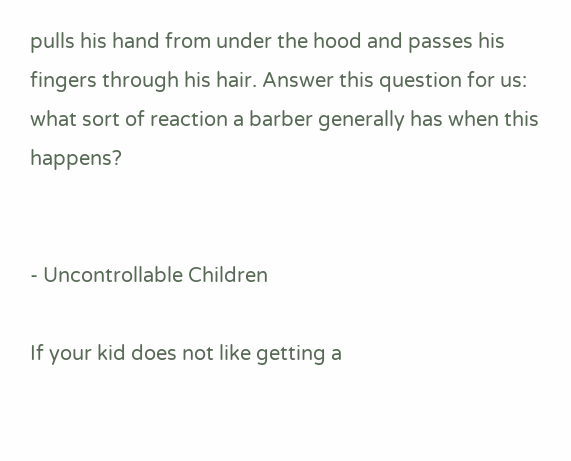pulls his hand from under the hood and passes his fingers through his hair. Answer this question for us: what sort of reaction a barber generally has when this happens?


- Uncontrollable Children

If your kid does not like getting a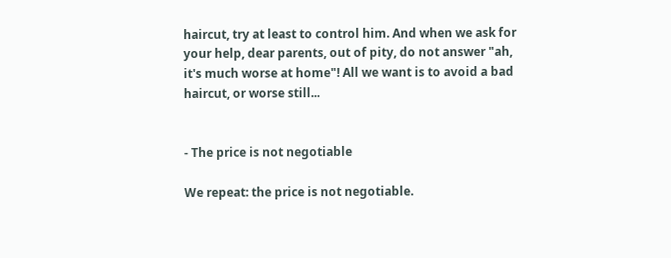haircut, try at least to control him. And when we ask for your help, dear parents, out of pity, do not answer "ah, it's much worse at home"! All we want is to avoid a bad haircut, or worse still...


- The price is not negotiable

We repeat: the price is not negotiable.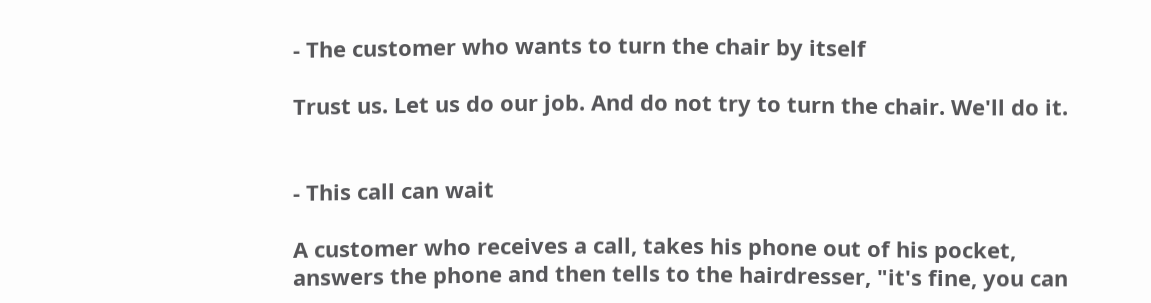- The customer who wants to turn the chair by itself

Trust us. Let us do our job. And do not try to turn the chair. We'll do it.


- This call can wait

A customer who receives a call, takes his phone out of his pocket, answers the phone and then tells to the hairdresser, "it's fine, you can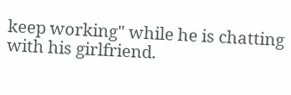keep working" while he is chatting with his girlfriend.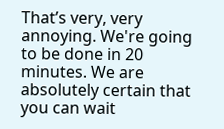That’s very, very annoying. We're going to be done in 20 minutes. We are absolutely certain that you can wait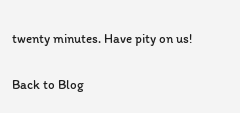twenty minutes. Have pity on us!

Back to Blog